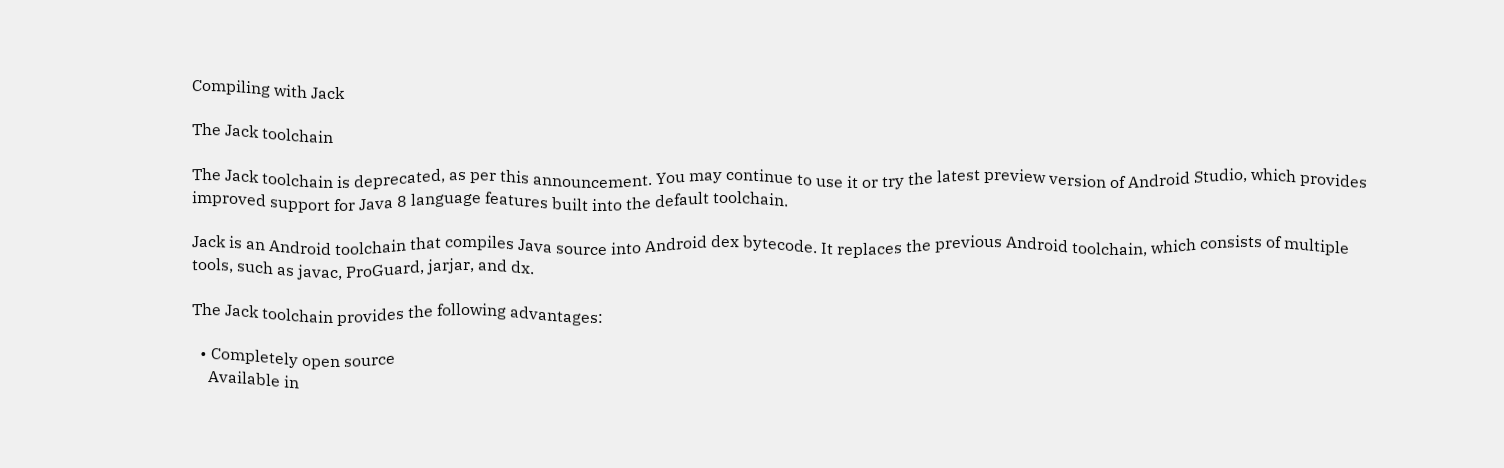Compiling with Jack

The Jack toolchain

The Jack toolchain is deprecated, as per this announcement. You may continue to use it or try the latest preview version of Android Studio, which provides improved support for Java 8 language features built into the default toolchain.

Jack is an Android toolchain that compiles Java source into Android dex bytecode. It replaces the previous Android toolchain, which consists of multiple tools, such as javac, ProGuard, jarjar, and dx.

The Jack toolchain provides the following advantages:

  • Completely open source
    Available in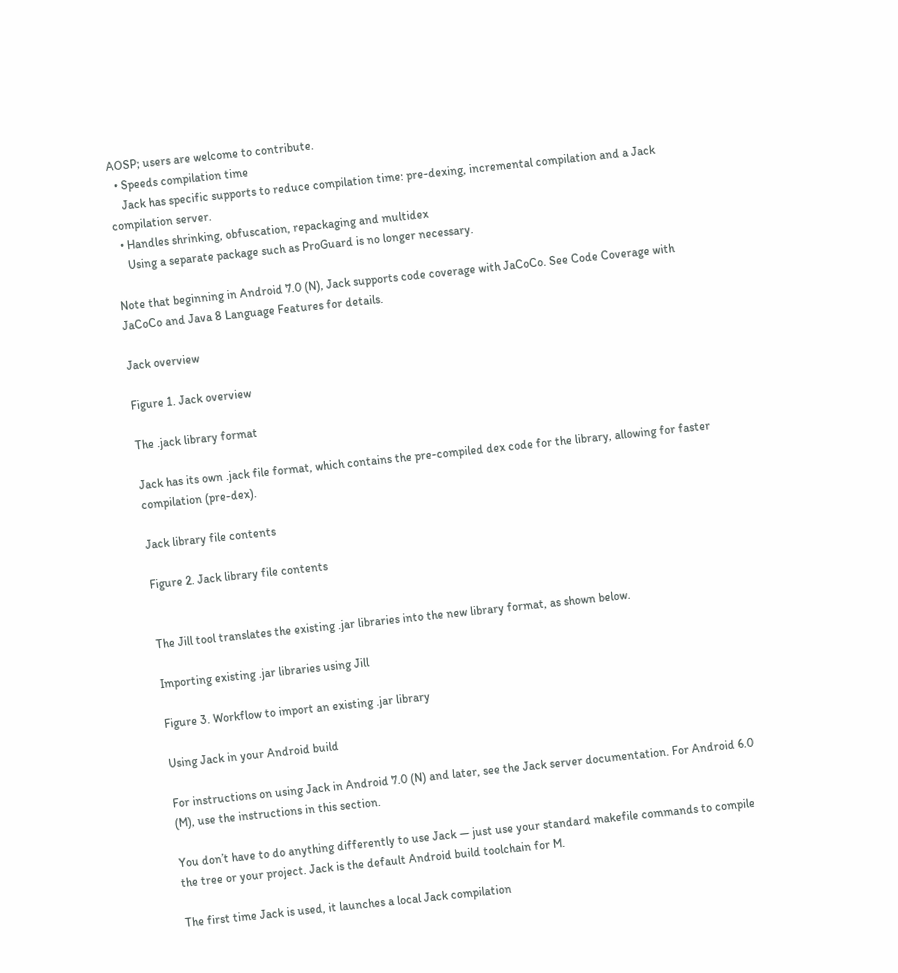AOSP; users are welcome to contribute.
  • Speeds compilation time
    Jack has specific supports to reduce compilation time: pre-dexing, incremental compilation and a Jack compilation server.
  • Handles shrinking, obfuscation, repackaging and multidex
    Using a separate package such as ProGuard is no longer necessary.

Note that beginning in Android 7.0 (N), Jack supports code coverage with JaCoCo. See Code Coverage with JaCoCo and Java 8 Language Features for details.

Jack overview

Figure 1. Jack overview

The .jack library format

Jack has its own .jack file format, which contains the pre-compiled dex code for the library, allowing for faster compilation (pre-dex).

Jack library file contents

Figure 2. Jack library file contents


The Jill tool translates the existing .jar libraries into the new library format, as shown below.

Importing existing .jar libraries using Jill

Figure 3. Workflow to import an existing .jar library

Using Jack in your Android build

For instructions on using Jack in Android 7.0 (N) and later, see the Jack server documentation. For Android 6.0 (M), use the instructions in this section.

You don’t have to do anything differently to use Jack — just use your standard makefile commands to compile the tree or your project. Jack is the default Android build toolchain for M.

The first time Jack is used, it launches a local Jack compilation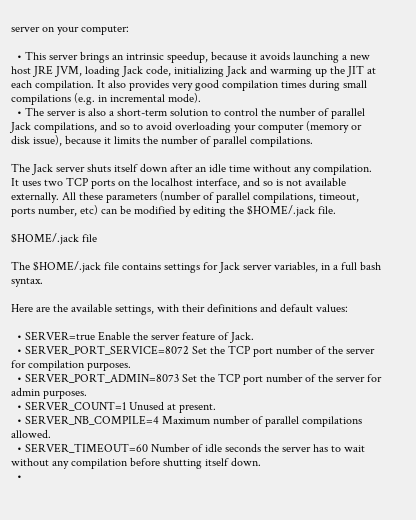server on your computer:

  • This server brings an intrinsic speedup, because it avoids launching a new host JRE JVM, loading Jack code, initializing Jack and warming up the JIT at each compilation. It also provides very good compilation times during small compilations (e.g. in incremental mode).
  • The server is also a short-term solution to control the number of parallel Jack compilations, and so to avoid overloading your computer (memory or disk issue), because it limits the number of parallel compilations.

The Jack server shuts itself down after an idle time without any compilation. It uses two TCP ports on the localhost interface, and so is not available externally. All these parameters (number of parallel compilations, timeout, ports number, etc) can be modified by editing the $HOME/.jack file.

$HOME/.jack file

The $HOME/.jack file contains settings for Jack server variables, in a full bash syntax.

Here are the available settings, with their definitions and default values:

  • SERVER=true Enable the server feature of Jack.
  • SERVER_PORT_SERVICE=8072 Set the TCP port number of the server for compilation purposes.
  • SERVER_PORT_ADMIN=8073 Set the TCP port number of the server for admin purposes.
  • SERVER_COUNT=1 Unused at present.
  • SERVER_NB_COMPILE=4 Maximum number of parallel compilations allowed.
  • SERVER_TIMEOUT=60 Number of idle seconds the server has to wait without any compilation before shutting itself down.
  •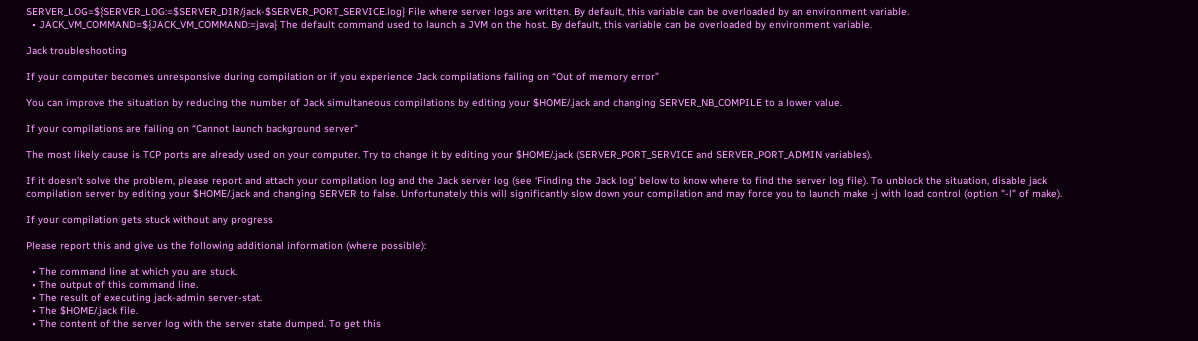SERVER_LOG=${SERVER_LOG:=$SERVER_DIR/jack-$SERVER_PORT_SERVICE.log} File where server logs are written. By default, this variable can be overloaded by an environment variable.
  • JACK_VM_COMMAND=${JACK_VM_COMMAND:=java} The default command used to launch a JVM on the host. By default, this variable can be overloaded by environment variable.

Jack troubleshooting

If your computer becomes unresponsive during compilation or if you experience Jack compilations failing on “Out of memory error”

You can improve the situation by reducing the number of Jack simultaneous compilations by editing your $HOME/.jack and changing SERVER_NB_COMPILE to a lower value.

If your compilations are failing on “Cannot launch background server”

The most likely cause is TCP ports are already used on your computer. Try to change it by editing your $HOME/.jack (SERVER_PORT_SERVICE and SERVER_PORT_ADMIN variables).

If it doesn’t solve the problem, please report and attach your compilation log and the Jack server log (see ‘Finding the Jack log’ below to know where to find the server log file). To unblock the situation, disable jack compilation server by editing your $HOME/.jack and changing SERVER to false. Unfortunately this will significantly slow down your compilation and may force you to launch make -j with load control (option "-l" of make).

If your compilation gets stuck without any progress

Please report this and give us the following additional information (where possible):

  • The command line at which you are stuck.
  • The output of this command line.
  • The result of executing jack-admin server-stat.
  • The $HOME/.jack file.
  • The content of the server log with the server state dumped. To get this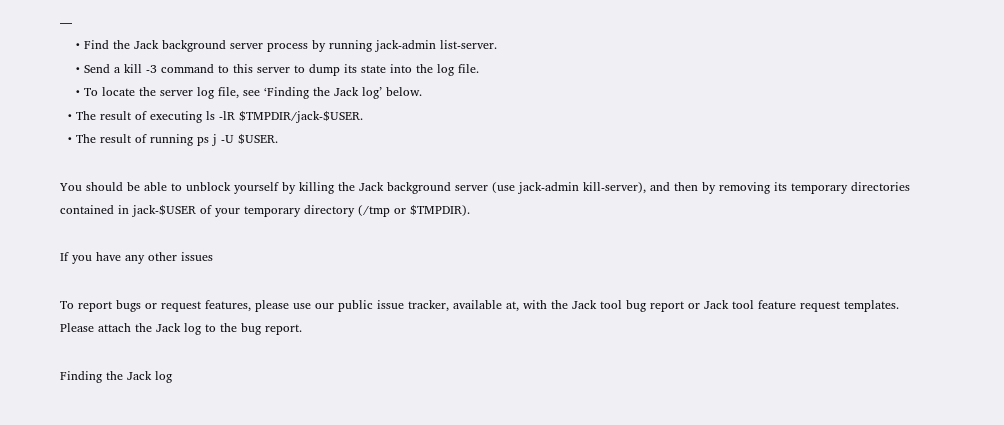—
    • Find the Jack background server process by running jack-admin list-server.
    • Send a kill -3 command to this server to dump its state into the log file.
    • To locate the server log file, see ‘Finding the Jack log’ below.
  • The result of executing ls -lR $TMPDIR/jack-$USER.
  • The result of running ps j -U $USER.

You should be able to unblock yourself by killing the Jack background server (use jack-admin kill-server), and then by removing its temporary directories contained in jack-$USER of your temporary directory (/tmp or $TMPDIR).

If you have any other issues

To report bugs or request features, please use our public issue tracker, available at, with the Jack tool bug report or Jack tool feature request templates. Please attach the Jack log to the bug report.

Finding the Jack log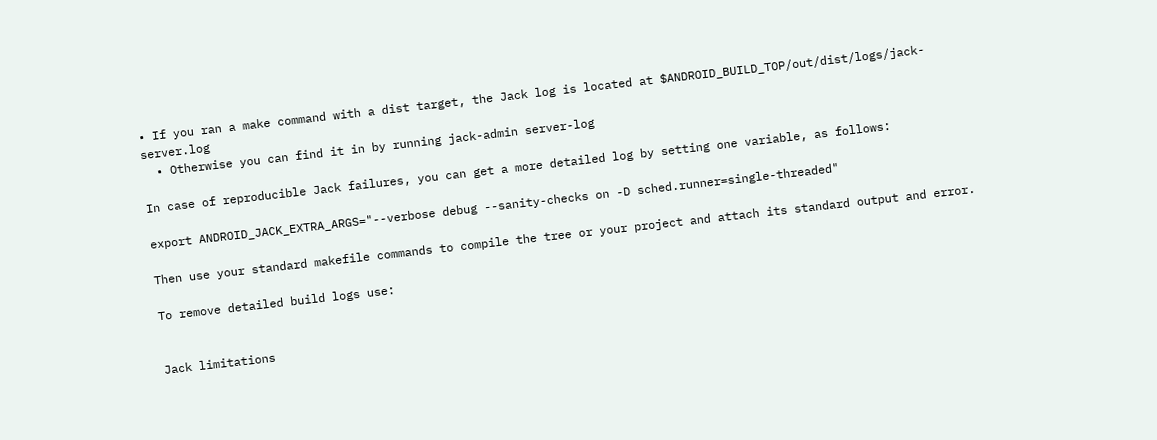• If you ran a make command with a dist target, the Jack log is located at $ANDROID_BUILD_TOP/out/dist/logs/jack-server.log
  • Otherwise you can find it in by running jack-admin server-log

In case of reproducible Jack failures, you can get a more detailed log by setting one variable, as follows:

export ANDROID_JACK_EXTRA_ARGS="--verbose debug --sanity-checks on -D sched.runner=single-threaded"

Then use your standard makefile commands to compile the tree or your project and attach its standard output and error.

To remove detailed build logs use:


Jack limitations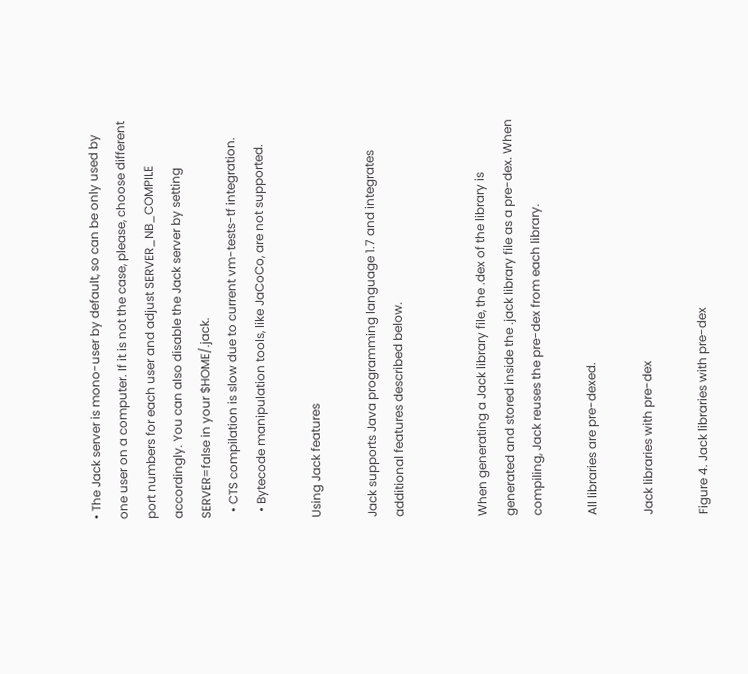• The Jack server is mono-user by default, so can be only used by one user on a computer. If it is not the case, please, choose different port numbers for each user and adjust SERVER_NB_COMPILE accordingly. You can also disable the Jack server by setting SERVER=false in your $HOME/.jack.
  • CTS compilation is slow due to current vm-tests-tf integration.
  • Bytecode manipulation tools, like JaCoCo, are not supported.

Using Jack features

Jack supports Java programming language 1.7 and integrates additional features described below.


When generating a Jack library file, the .dex of the library is generated and stored inside the .jack library file as a pre-dex. When compiling, Jack reuses the pre-dex from each library.

All libraries are pre-dexed.

Jack libraries with pre-dex

Figure 4. Jack libraries with pre-dex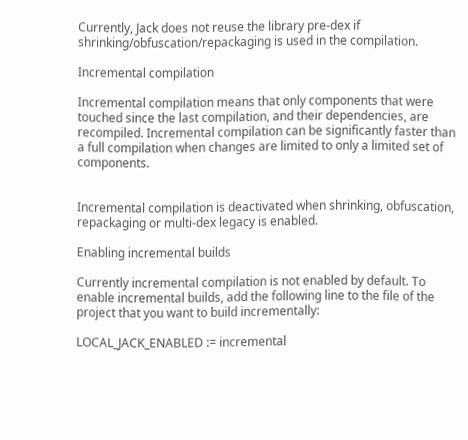Currently, Jack does not reuse the library pre-dex if shrinking/obfuscation/repackaging is used in the compilation.

Incremental compilation

Incremental compilation means that only components that were touched since the last compilation, and their dependencies, are recompiled. Incremental compilation can be significantly faster than a full compilation when changes are limited to only a limited set of components.


Incremental compilation is deactivated when shrinking, obfuscation, repackaging or multi-dex legacy is enabled.

Enabling incremental builds

Currently incremental compilation is not enabled by default. To enable incremental builds, add the following line to the file of the project that you want to build incrementally:

LOCAL_JACK_ENABLED := incremental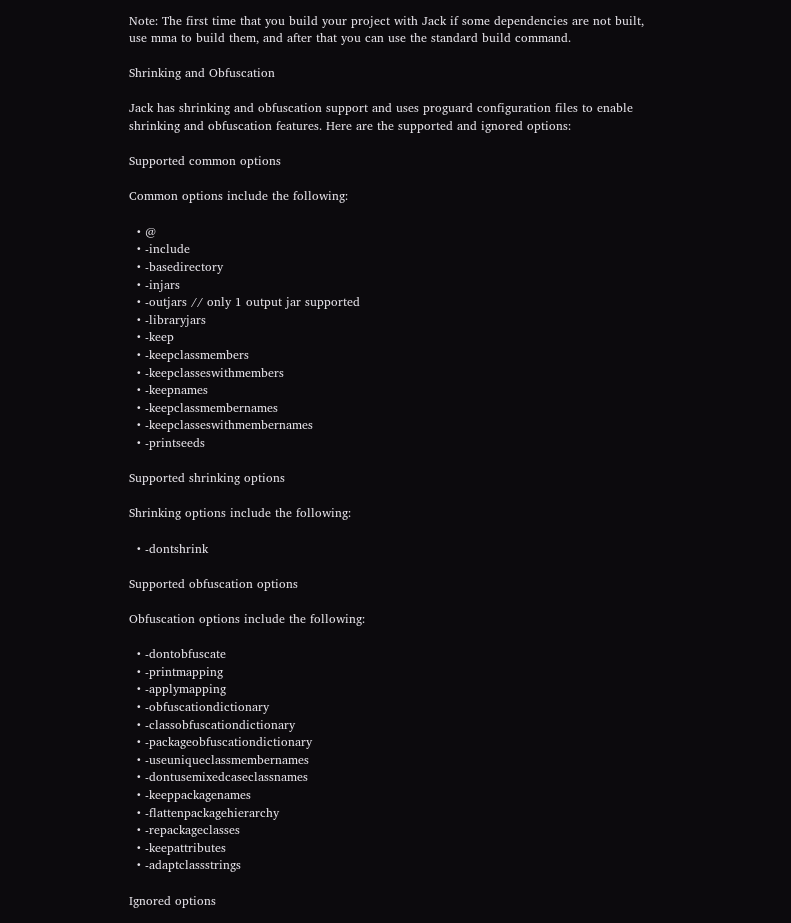Note: The first time that you build your project with Jack if some dependencies are not built, use mma to build them, and after that you can use the standard build command.

Shrinking and Obfuscation

Jack has shrinking and obfuscation support and uses proguard configuration files to enable shrinking and obfuscation features. Here are the supported and ignored options:

Supported common options

Common options include the following:

  • @
  • -include
  • -basedirectory
  • -injars
  • -outjars // only 1 output jar supported
  • -libraryjars
  • -keep
  • -keepclassmembers
  • -keepclasseswithmembers
  • -keepnames
  • -keepclassmembernames
  • -keepclasseswithmembernames
  • -printseeds

Supported shrinking options

Shrinking options include the following:

  • -dontshrink

Supported obfuscation options

Obfuscation options include the following:

  • -dontobfuscate
  • -printmapping
  • -applymapping
  • -obfuscationdictionary
  • -classobfuscationdictionary
  • -packageobfuscationdictionary
  • -useuniqueclassmembernames
  • -dontusemixedcaseclassnames
  • -keeppackagenames
  • -flattenpackagehierarchy
  • -repackageclasses
  • -keepattributes
  • -adaptclassstrings

Ignored options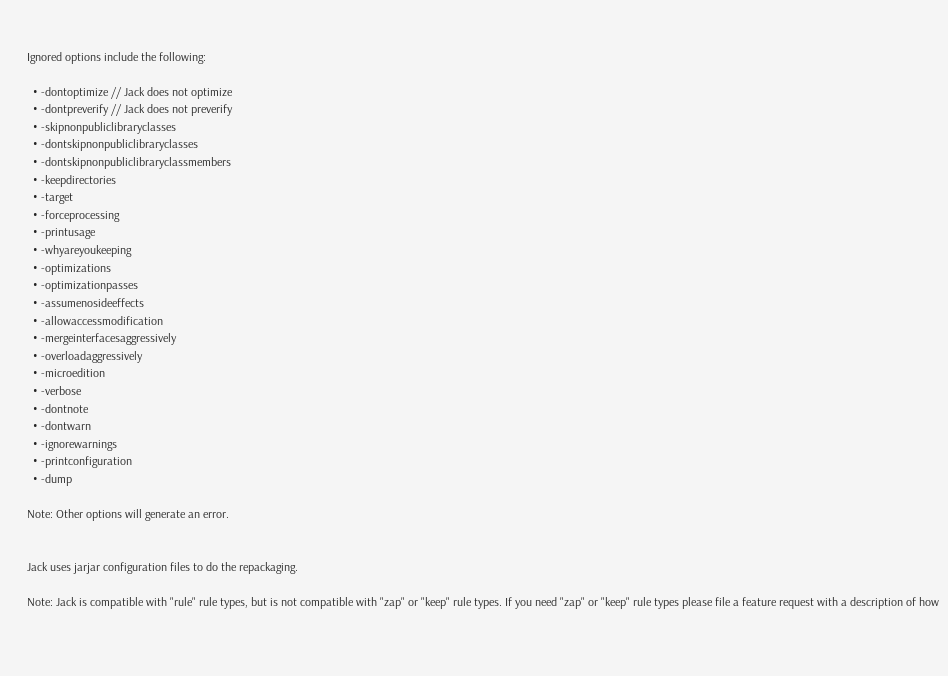Ignored options include the following:

  • -dontoptimize // Jack does not optimize
  • -dontpreverify // Jack does not preverify
  • -skipnonpubliclibraryclasses
  • -dontskipnonpubliclibraryclasses
  • -dontskipnonpubliclibraryclassmembers
  • -keepdirectories
  • -target
  • -forceprocessing
  • -printusage
  • -whyareyoukeeping
  • -optimizations
  • -optimizationpasses
  • -assumenosideeffects
  • -allowaccessmodification
  • -mergeinterfacesaggressively
  • -overloadaggressively
  • -microedition
  • -verbose
  • -dontnote
  • -dontwarn
  • -ignorewarnings
  • -printconfiguration
  • -dump

Note: Other options will generate an error.


Jack uses jarjar configuration files to do the repackaging.

Note: Jack is compatible with "rule" rule types, but is not compatible with "zap" or "keep" rule types. If you need "zap" or "keep" rule types please file a feature request with a description of how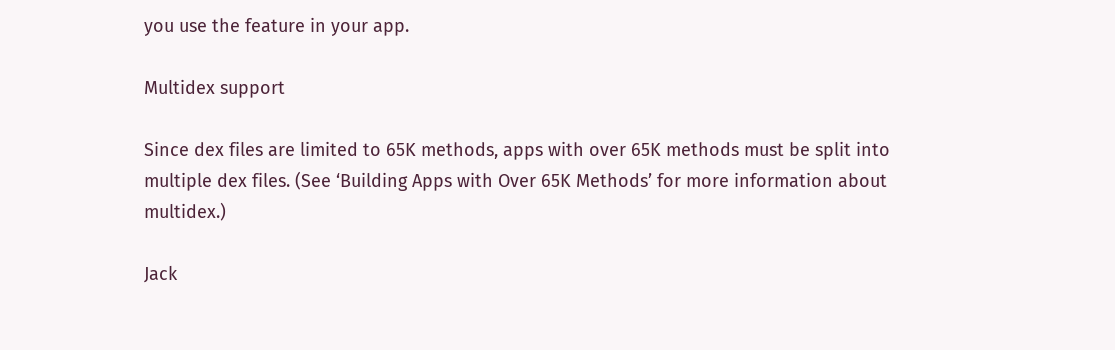you use the feature in your app.

Multidex support

Since dex files are limited to 65K methods, apps with over 65K methods must be split into multiple dex files. (See ‘Building Apps with Over 65K Methods’ for more information about multidex.)

Jack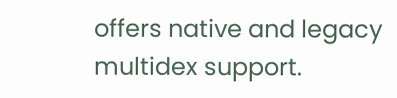offers native and legacy multidex support.